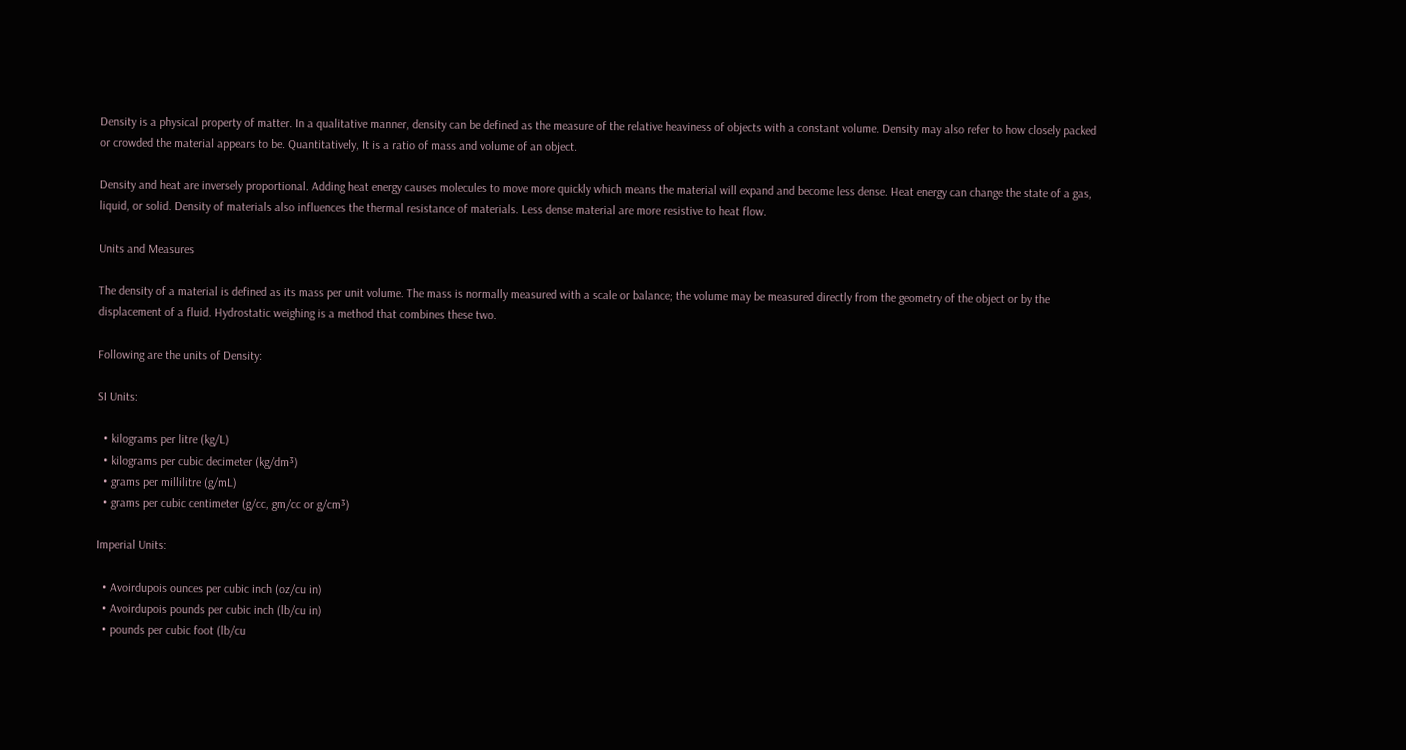Density is a physical property of matter. In a qualitative manner, density can be defined as the measure of the relative heaviness of objects with a constant volume. Density may also refer to how closely packed or crowded the material appears to be. Quantitatively, It is a ratio of mass and volume of an object.

Density and heat are inversely proportional. Adding heat energy causes molecules to move more quickly which means the material will expand and become less dense. Heat energy can change the state of a gas, liquid, or solid. Density of materials also influences the thermal resistance of materials. Less dense material are more resistive to heat flow.

Units and Measures

The density of a material is defined as its mass per unit volume. The mass is normally measured with a scale or balance; the volume may be measured directly from the geometry of the object or by the displacement of a fluid. Hydrostatic weighing is a method that combines these two.

Following are the units of Density:

SI Units:

  • kilograms per litre (kg/L)
  • kilograms per cubic decimeter (kg/dm³)
  • grams per millilitre (g/mL)
  • grams per cubic centimeter (g/cc, gm/cc or g/cm³)

Imperial Units:

  • Avoirdupois ounces per cubic inch (oz/cu in)
  • Avoirdupois pounds per cubic inch (lb/cu in)
  • pounds per cubic foot (lb/cu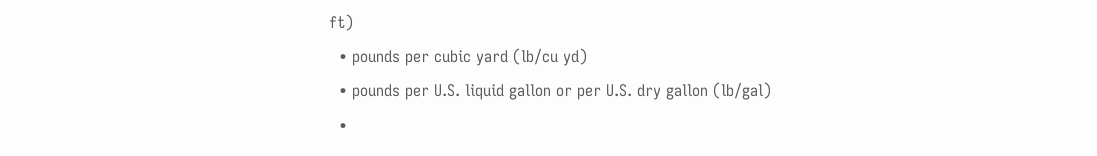ft)
  • pounds per cubic yard (lb/cu yd)
  • pounds per U.S. liquid gallon or per U.S. dry gallon (lb/gal)
  •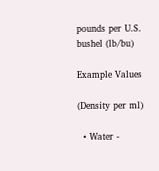pounds per U.S. bushel (lb/bu)

Example Values

(Density per ml)

  • Water -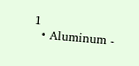1
  • Aluminum -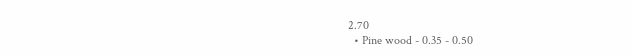2.70
  • Pine wood - 0.35 - 0.50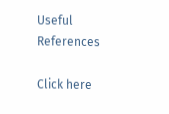Useful References

Click here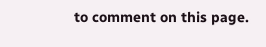to comment on this page.